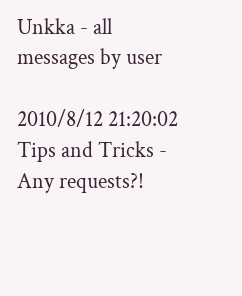Unkka - all messages by user

2010/8/12 21:20:02
Tips and Tricks - Any requests?!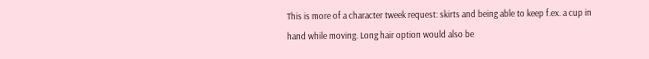This is more of a character tweek request: skirts and being able to keep f.ex. a cup in hand while moving. Long hair option would also be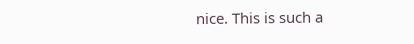nice. This is such a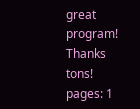great program! Thanks tons!
pages: 1